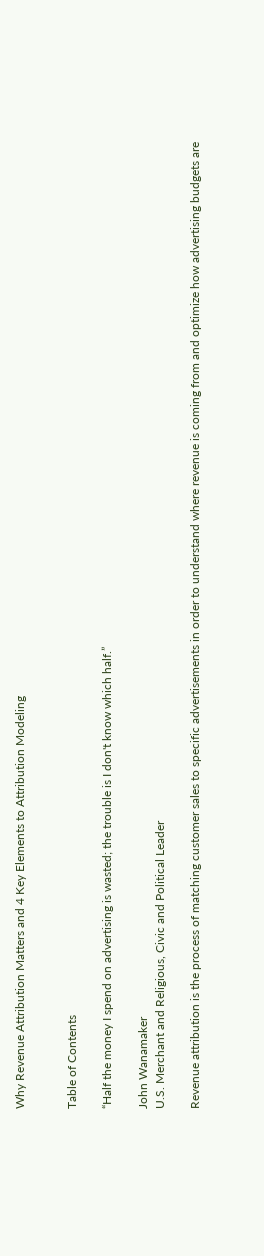Why Revenue Attribution Matters and 4 Key Elements to Attribution Modeling


Table of Contents

“Half the money I spend on advertising is wasted; the trouble is I don't know which half.”

John Wanamaker
U.S. Merchant and Religious, Civic and Political Leader

Revenue attribution is the process of matching customer sales to specific advertisements in order to understand where revenue is coming from and optimize how advertising budgets are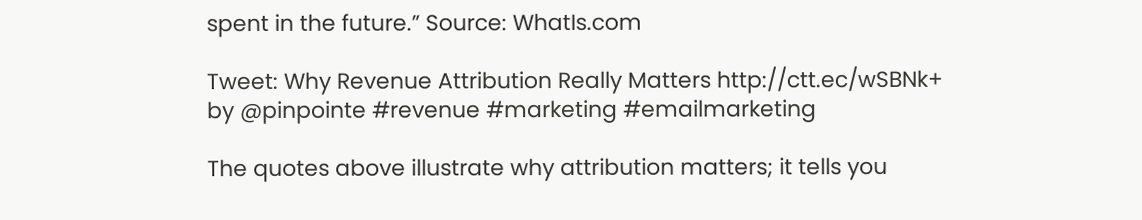spent in the future.” Source: WhatIs.com

Tweet: Why Revenue Attribution Really Matters http://ctt.ec/wSBNk+ by @pinpointe #revenue #marketing #emailmarketing

The quotes above illustrate why attribution matters; it tells you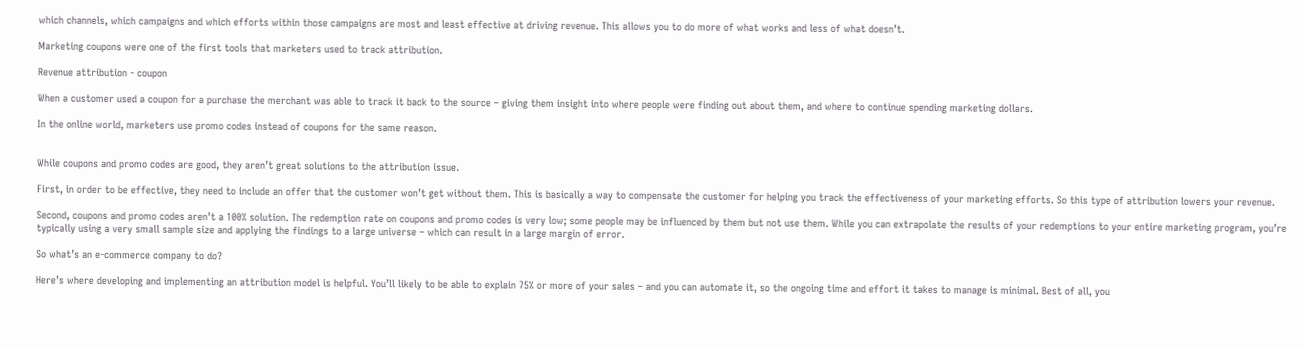which channels, which campaigns and which efforts within those campaigns are most and least effective at driving revenue. This allows you to do more of what works and less of what doesn’t.

Marketing coupons were one of the first tools that marketers used to track attribution.

Revenue attribution - coupon

When a customer used a coupon for a purchase the merchant was able to track it back to the source – giving them insight into where people were finding out about them, and where to continue spending marketing dollars.

In the online world, marketers use promo codes instead of coupons for the same reason.


While coupons and promo codes are good, they aren’t great solutions to the attribution issue.

First, in order to be effective, they need to include an offer that the customer won’t get without them. This is basically a way to compensate the customer for helping you track the effectiveness of your marketing efforts. So this type of attribution lowers your revenue.

Second, coupons and promo codes aren’t a 100% solution. The redemption rate on coupons and promo codes is very low; some people may be influenced by them but not use them. While you can extrapolate the results of your redemptions to your entire marketing program, you’re typically using a very small sample size and applying the findings to a large universe – which can result in a large margin of error.

So what’s an e-commerce company to do?

Here’s where developing and implementing an attribution model is helpful. You’ll likely to be able to explain 75% or more of your sales – and you can automate it, so the ongoing time and effort it takes to manage is minimal. Best of all, you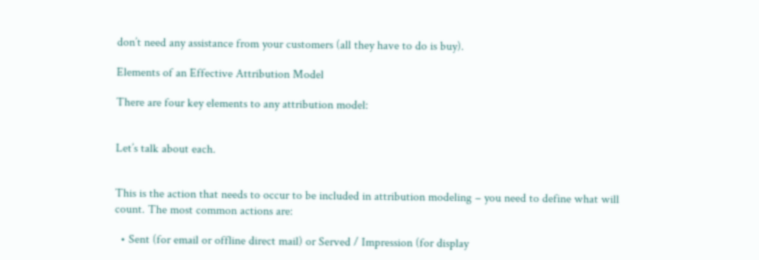don’t need any assistance from your customers (all they have to do is buy).

Elements of an Effective Attribution Model

There are four key elements to any attribution model:


Let’s talk about each.


This is the action that needs to occur to be included in attribution modeling – you need to define what will count. The most common actions are:

  • Sent (for email or offline direct mail) or Served / Impression (for display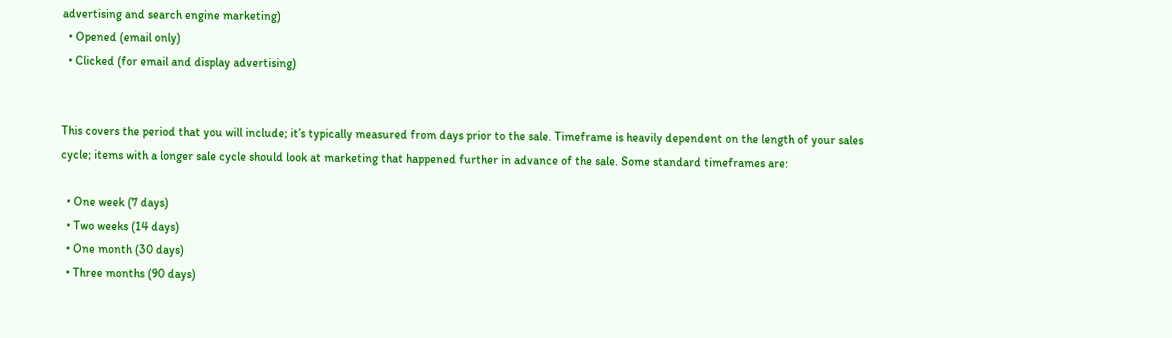advertising and search engine marketing)
  • Opened (email only)
  • Clicked (for email and display advertising)


This covers the period that you will include; it’s typically measured from days prior to the sale. Timeframe is heavily dependent on the length of your sales cycle; items with a longer sale cycle should look at marketing that happened further in advance of the sale. Some standard timeframes are:

  • One week (7 days)
  • Two weeks (14 days)
  • One month (30 days)
  • Three months (90 days)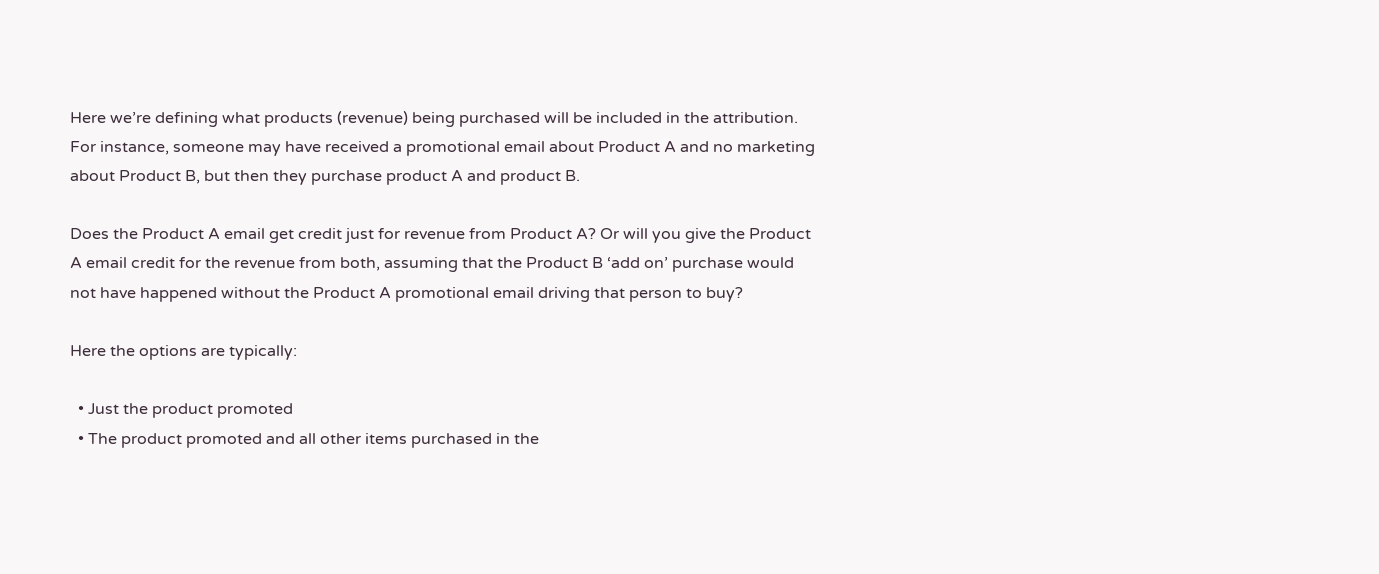Here we’re defining what products (revenue) being purchased will be included in the attribution. For instance, someone may have received a promotional email about Product A and no marketing about Product B, but then they purchase product A and product B.

Does the Product A email get credit just for revenue from Product A? Or will you give the Product A email credit for the revenue from both, assuming that the Product B ‘add on’ purchase would not have happened without the Product A promotional email driving that person to buy?

Here the options are typically:

  • Just the product promoted
  • The product promoted and all other items purchased in the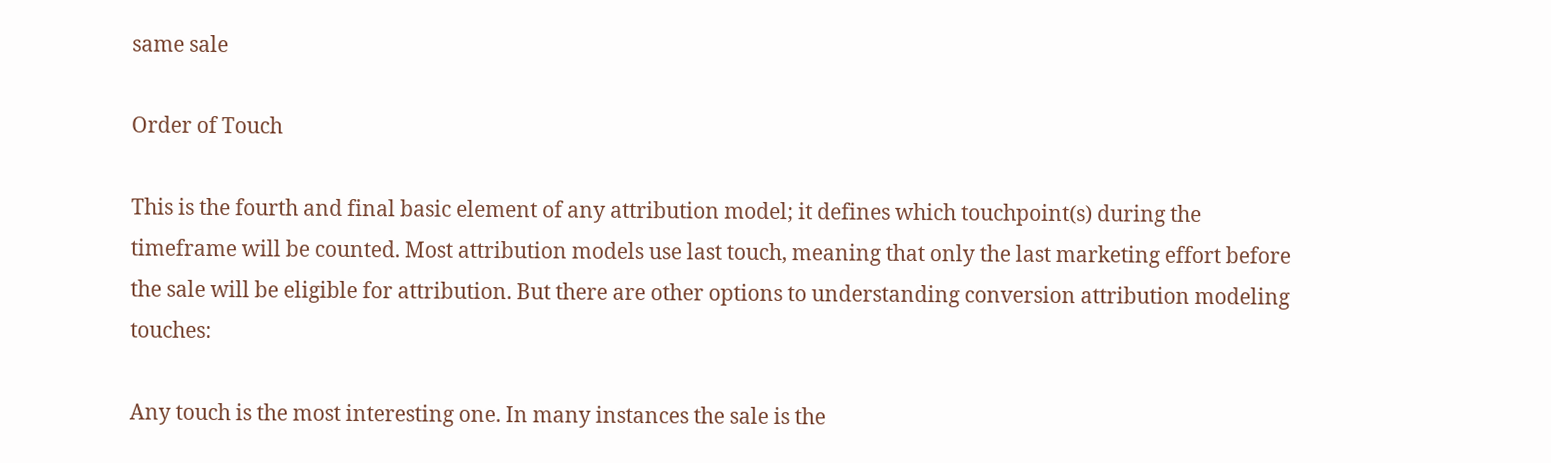same sale

Order of Touch

This is the fourth and final basic element of any attribution model; it defines which touchpoint(s) during the timeframe will be counted. Most attribution models use last touch, meaning that only the last marketing effort before the sale will be eligible for attribution. But there are other options to understanding conversion attribution modeling touches:

Any touch is the most interesting one. In many instances the sale is the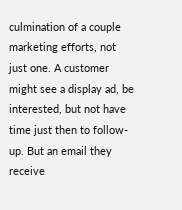culmination of a couple marketing efforts, not just one. A customer might see a display ad, be interested, but not have time just then to follow-up. But an email they receive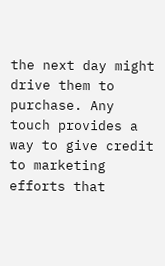the next day might drive them to purchase. Any touch provides a way to give credit to marketing efforts that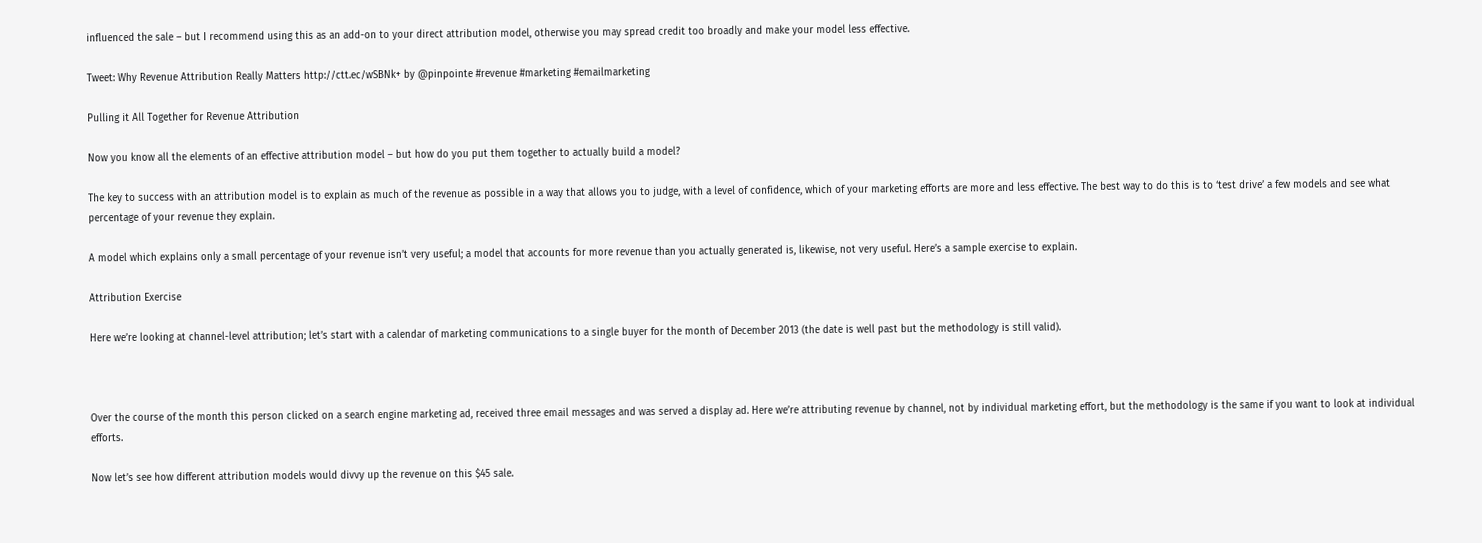influenced the sale – but I recommend using this as an add-on to your direct attribution model, otherwise you may spread credit too broadly and make your model less effective.

Tweet: Why Revenue Attribution Really Matters http://ctt.ec/wSBNk+ by @pinpointe #revenue #marketing #emailmarketing

Pulling it All Together for Revenue Attribution

Now you know all the elements of an effective attribution model – but how do you put them together to actually build a model?

The key to success with an attribution model is to explain as much of the revenue as possible in a way that allows you to judge, with a level of confidence, which of your marketing efforts are more and less effective. The best way to do this is to ‘test drive’ a few models and see what percentage of your revenue they explain.

A model which explains only a small percentage of your revenue isn’t very useful; a model that accounts for more revenue than you actually generated is, likewise, not very useful. Here’s a sample exercise to explain.

Attribution Exercise

Here we’re looking at channel-level attribution; let’s start with a calendar of marketing communications to a single buyer for the month of December 2013 (the date is well past but the methodology is still valid).



Over the course of the month this person clicked on a search engine marketing ad, received three email messages and was served a display ad. Here we’re attributing revenue by channel, not by individual marketing effort, but the methodology is the same if you want to look at individual efforts.

Now let’s see how different attribution models would divvy up the revenue on this $45 sale.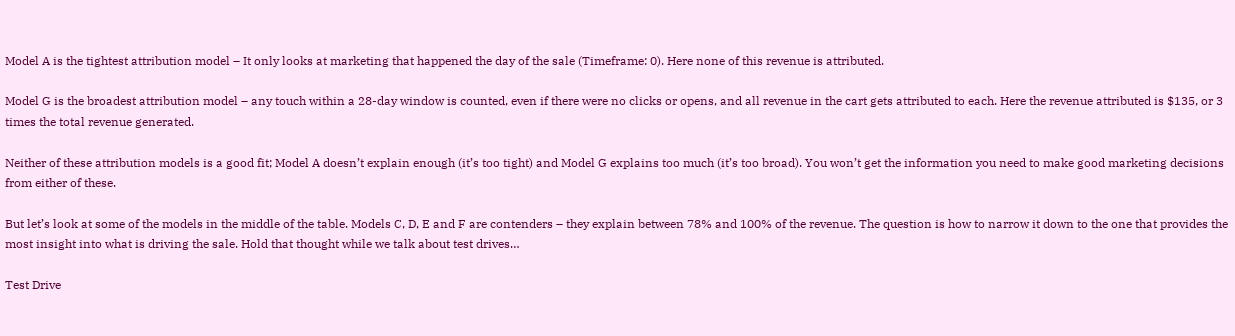Model A is the tightest attribution model – It only looks at marketing that happened the day of the sale (Timeframe: 0). Here none of this revenue is attributed.

Model G is the broadest attribution model – any touch within a 28-day window is counted, even if there were no clicks or opens, and all revenue in the cart gets attributed to each. Here the revenue attributed is $135, or 3 times the total revenue generated.

Neither of these attribution models is a good fit; Model A doesn’t explain enough (it’s too tight) and Model G explains too much (it’s too broad). You won’t get the information you need to make good marketing decisions from either of these.

But let’s look at some of the models in the middle of the table. Models C, D, E and F are contenders – they explain between 78% and 100% of the revenue. The question is how to narrow it down to the one that provides the most insight into what is driving the sale. Hold that thought while we talk about test drives…

Test Drive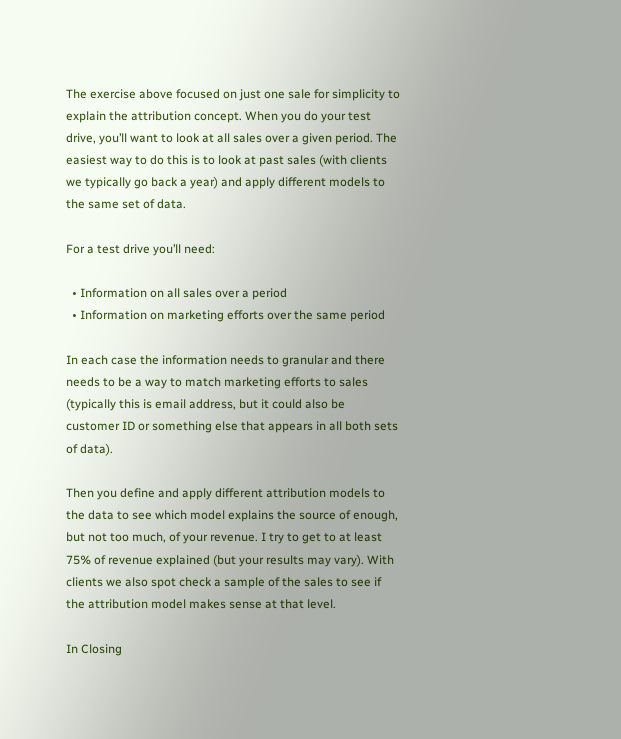The exercise above focused on just one sale for simplicity to explain the attribution concept. When you do your test drive, you’ll want to look at all sales over a given period. The easiest way to do this is to look at past sales (with clients we typically go back a year) and apply different models to the same set of data.

For a test drive you’ll need:

  • Information on all sales over a period
  • Information on marketing efforts over the same period

In each case the information needs to granular and there needs to be a way to match marketing efforts to sales (typically this is email address, but it could also be customer ID or something else that appears in all both sets of data).

Then you define and apply different attribution models to the data to see which model explains the source of enough, but not too much, of your revenue. I try to get to at least 75% of revenue explained (but your results may vary). With clients we also spot check a sample of the sales to see if the attribution model makes sense at that level.

In Closing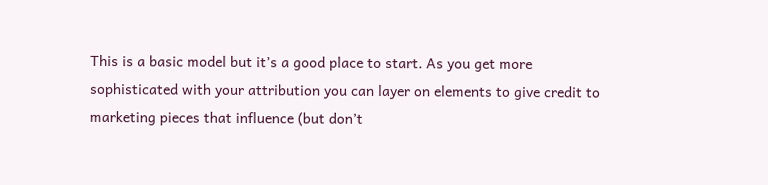This is a basic model but it’s a good place to start. As you get more sophisticated with your attribution you can layer on elements to give credit to marketing pieces that influence (but don’t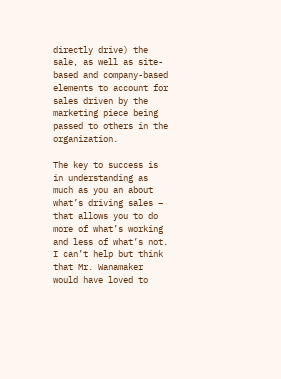directly drive) the sale, as well as site-based and company-based elements to account for sales driven by the marketing piece being passed to others in the organization.

The key to success is in understanding as much as you an about what’s driving sales – that allows you to do more of what’s working and less of what’s not. I can’t help but think that Mr. Wanamaker would have loved to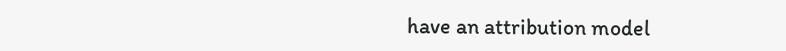have an attribution model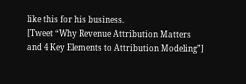like this for his business.
[Tweet “Why Revenue Attribution Matters and 4 Key Elements to Attribution Modeling”]